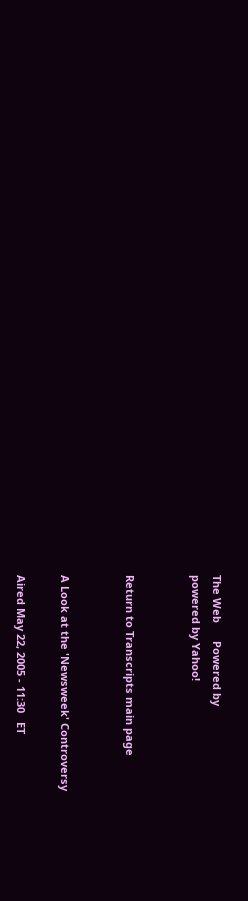The Web      Powered by
powered by Yahoo!


Return to Transcripts main page


A Look at the 'Newsweek' Controversy

Aired May 22, 2005 - 11:30   ET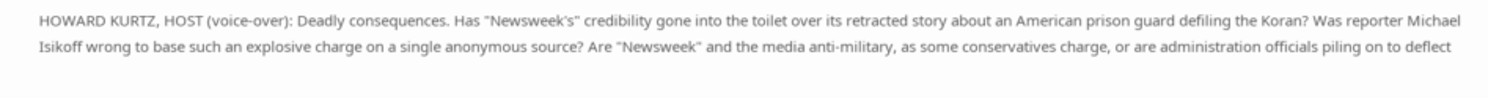HOWARD KURTZ, HOST (voice-over): Deadly consequences. Has "Newsweek's" credibility gone into the toilet over its retracted story about an American prison guard defiling the Koran? Was reporter Michael Isikoff wrong to base such an explosive charge on a single anonymous source? Are "Newsweek" and the media anti-military, as some conservatives charge, or are administration officials piling on to deflect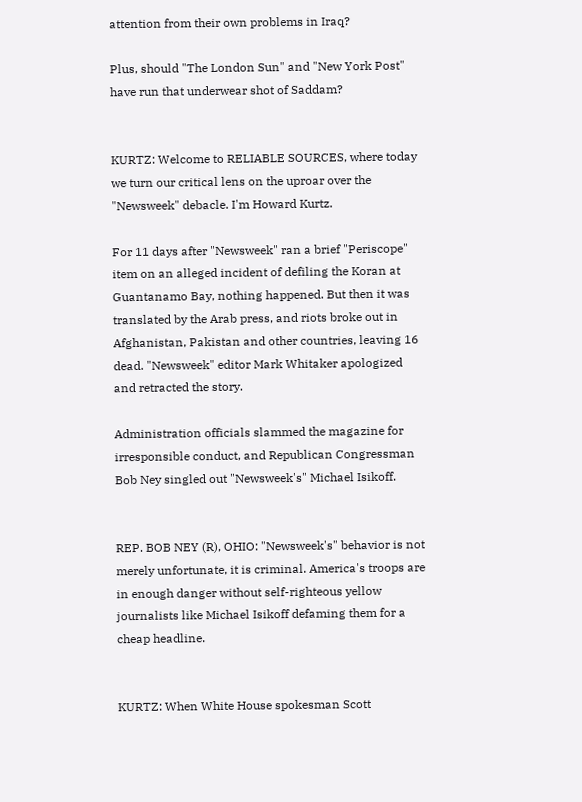attention from their own problems in Iraq?

Plus, should "The London Sun" and "New York Post" have run that underwear shot of Saddam?


KURTZ: Welcome to RELIABLE SOURCES, where today we turn our critical lens on the uproar over the "Newsweek" debacle. I'm Howard Kurtz.

For 11 days after "Newsweek" ran a brief "Periscope" item on an alleged incident of defiling the Koran at Guantanamo Bay, nothing happened. But then it was translated by the Arab press, and riots broke out in Afghanistan, Pakistan and other countries, leaving 16 dead. "Newsweek" editor Mark Whitaker apologized and retracted the story.

Administration officials slammed the magazine for irresponsible conduct, and Republican Congressman Bob Ney singled out "Newsweek's" Michael Isikoff.


REP. BOB NEY (R), OHIO: "Newsweek's" behavior is not merely unfortunate, it is criminal. America's troops are in enough danger without self-righteous yellow journalists like Michael Isikoff defaming them for a cheap headline.


KURTZ: When White House spokesman Scott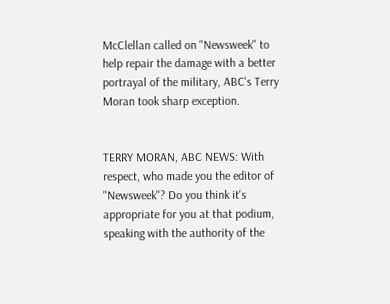McClellan called on "Newsweek" to help repair the damage with a better portrayal of the military, ABC's Terry Moran took sharp exception.


TERRY MORAN, ABC NEWS: With respect, who made you the editor of "Newsweek"? Do you think it's appropriate for you at that podium, speaking with the authority of the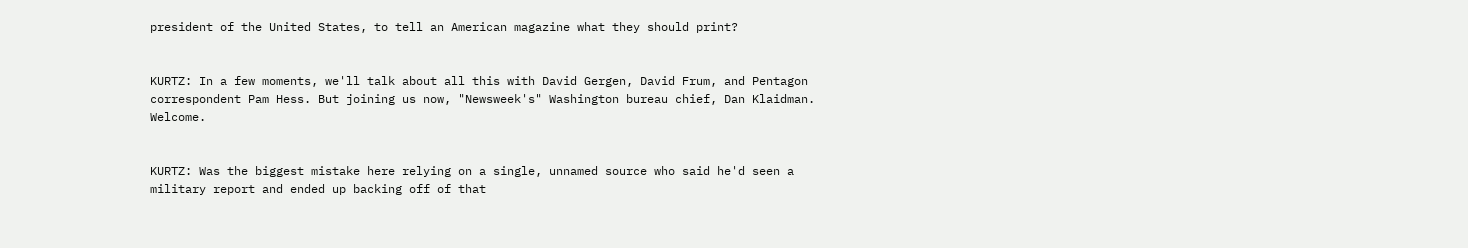president of the United States, to tell an American magazine what they should print?


KURTZ: In a few moments, we'll talk about all this with David Gergen, David Frum, and Pentagon correspondent Pam Hess. But joining us now, "Newsweek's" Washington bureau chief, Dan Klaidman. Welcome.


KURTZ: Was the biggest mistake here relying on a single, unnamed source who said he'd seen a military report and ended up backing off of that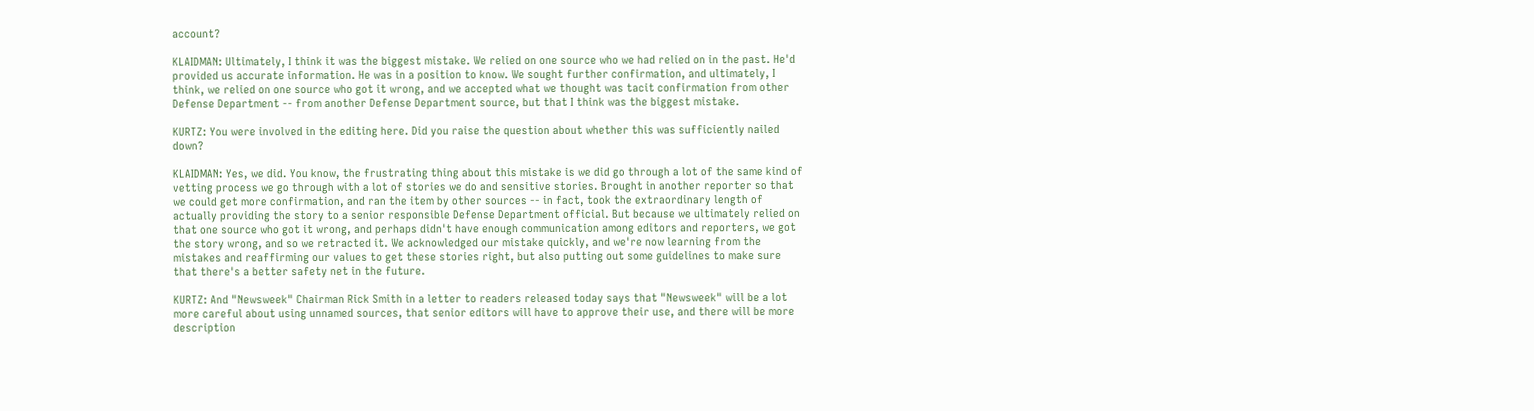account?

KLAIDMAN: Ultimately, I think it was the biggest mistake. We relied on one source who we had relied on in the past. He'd provided us accurate information. He was in a position to know. We sought further confirmation, and ultimately, I think, we relied on one source who got it wrong, and we accepted what we thought was tacit confirmation from other Defense Department -- from another Defense Department source, but that I think was the biggest mistake.

KURTZ: You were involved in the editing here. Did you raise the question about whether this was sufficiently nailed down?

KLAIDMAN: Yes, we did. You know, the frustrating thing about this mistake is we did go through a lot of the same kind of vetting process we go through with a lot of stories we do and sensitive stories. Brought in another reporter so that we could get more confirmation, and ran the item by other sources -- in fact, took the extraordinary length of actually providing the story to a senior responsible Defense Department official. But because we ultimately relied on that one source who got it wrong, and perhaps didn't have enough communication among editors and reporters, we got the story wrong, and so we retracted it. We acknowledged our mistake quickly, and we're now learning from the mistakes and reaffirming our values to get these stories right, but also putting out some guidelines to make sure that there's a better safety net in the future.

KURTZ: And "Newsweek" Chairman Rick Smith in a letter to readers released today says that "Newsweek" will be a lot more careful about using unnamed sources, that senior editors will have to approve their use, and there will be more description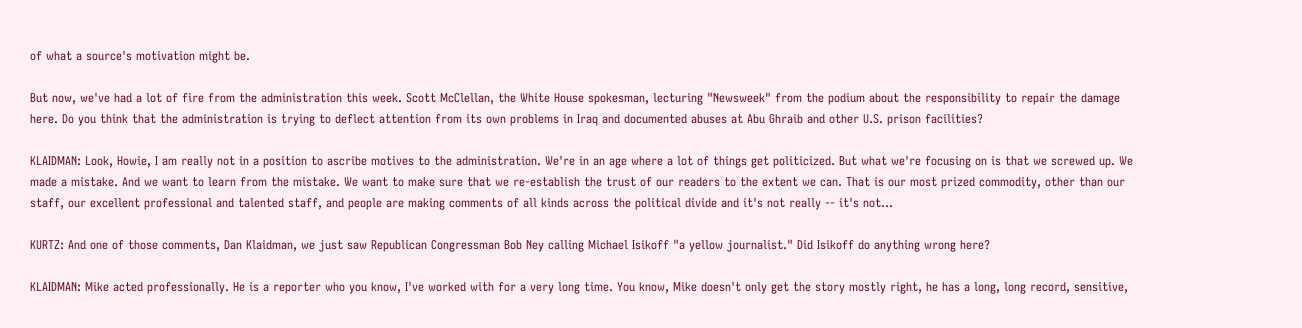of what a source's motivation might be.

But now, we've had a lot of fire from the administration this week. Scott McClellan, the White House spokesman, lecturing "Newsweek" from the podium about the responsibility to repair the damage here. Do you think that the administration is trying to deflect attention from its own problems in Iraq and documented abuses at Abu Ghraib and other U.S. prison facilities?

KLAIDMAN: Look, Howie, I am really not in a position to ascribe motives to the administration. We're in an age where a lot of things get politicized. But what we're focusing on is that we screwed up. We made a mistake. And we want to learn from the mistake. We want to make sure that we re-establish the trust of our readers to the extent we can. That is our most prized commodity, other than our staff, our excellent professional and talented staff, and people are making comments of all kinds across the political divide and it's not really -- it's not...

KURTZ: And one of those comments, Dan Klaidman, we just saw Republican Congressman Bob Ney calling Michael Isikoff "a yellow journalist." Did Isikoff do anything wrong here?

KLAIDMAN: Mike acted professionally. He is a reporter who you know, I've worked with for a very long time. You know, Mike doesn't only get the story mostly right, he has a long, long record, sensitive,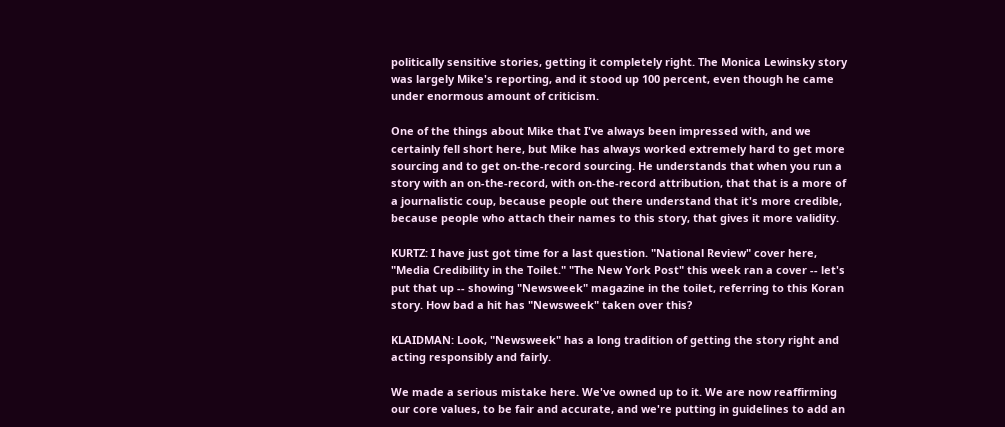politically sensitive stories, getting it completely right. The Monica Lewinsky story was largely Mike's reporting, and it stood up 100 percent, even though he came under enormous amount of criticism.

One of the things about Mike that I've always been impressed with, and we certainly fell short here, but Mike has always worked extremely hard to get more sourcing and to get on-the-record sourcing. He understands that when you run a story with an on-the-record, with on-the-record attribution, that that is a more of a journalistic coup, because people out there understand that it's more credible, because people who attach their names to this story, that gives it more validity.

KURTZ: I have just got time for a last question. "National Review" cover here, "Media Credibility in the Toilet." "The New York Post" this week ran a cover -- let's put that up -- showing "Newsweek" magazine in the toilet, referring to this Koran story. How bad a hit has "Newsweek" taken over this?

KLAIDMAN: Look, "Newsweek" has a long tradition of getting the story right and acting responsibly and fairly.

We made a serious mistake here. We've owned up to it. We are now reaffirming our core values, to be fair and accurate, and we're putting in guidelines to add an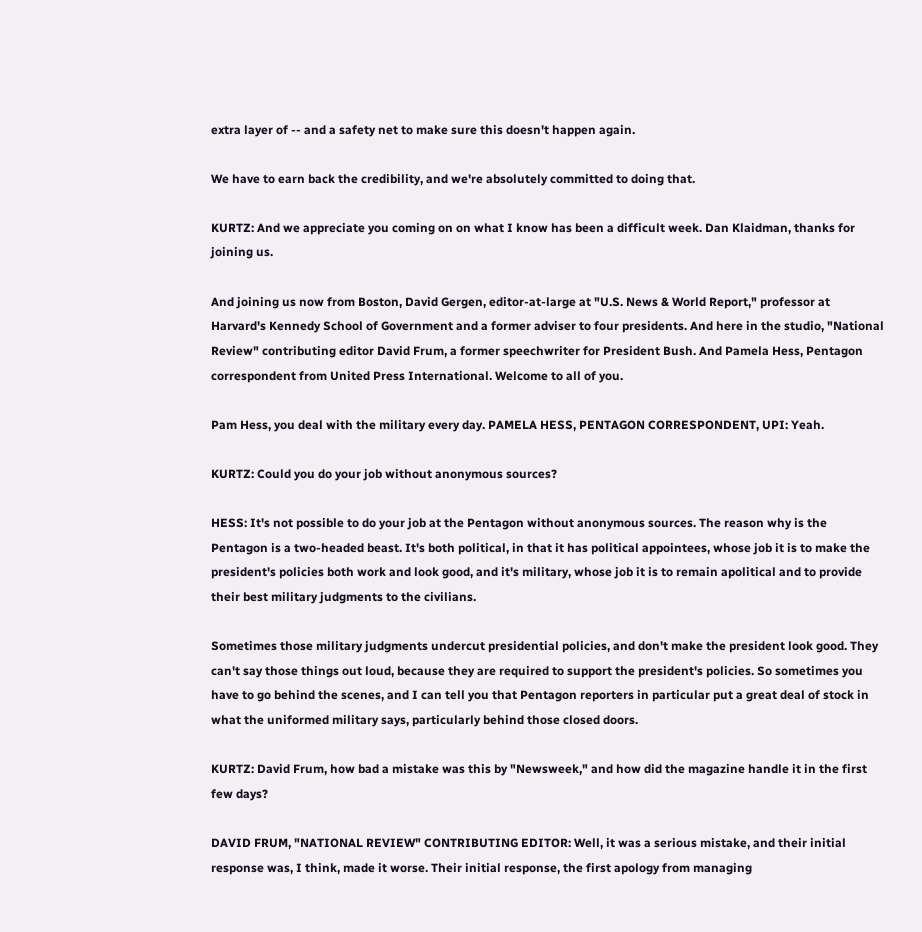extra layer of -- and a safety net to make sure this doesn't happen again.

We have to earn back the credibility, and we're absolutely committed to doing that.

KURTZ: And we appreciate you coming on on what I know has been a difficult week. Dan Klaidman, thanks for joining us.

And joining us now from Boston, David Gergen, editor-at-large at "U.S. News & World Report," professor at Harvard's Kennedy School of Government and a former adviser to four presidents. And here in the studio, "National Review" contributing editor David Frum, a former speechwriter for President Bush. And Pamela Hess, Pentagon correspondent from United Press International. Welcome to all of you.

Pam Hess, you deal with the military every day. PAMELA HESS, PENTAGON CORRESPONDENT, UPI: Yeah.

KURTZ: Could you do your job without anonymous sources?

HESS: It's not possible to do your job at the Pentagon without anonymous sources. The reason why is the Pentagon is a two-headed beast. It's both political, in that it has political appointees, whose job it is to make the president's policies both work and look good, and it's military, whose job it is to remain apolitical and to provide their best military judgments to the civilians.

Sometimes those military judgments undercut presidential policies, and don't make the president look good. They can't say those things out loud, because they are required to support the president's policies. So sometimes you have to go behind the scenes, and I can tell you that Pentagon reporters in particular put a great deal of stock in what the uniformed military says, particularly behind those closed doors.

KURTZ: David Frum, how bad a mistake was this by "Newsweek," and how did the magazine handle it in the first few days?

DAVID FRUM, "NATIONAL REVIEW" CONTRIBUTING EDITOR: Well, it was a serious mistake, and their initial response was, I think, made it worse. Their initial response, the first apology from managing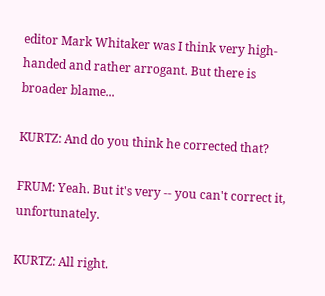editor Mark Whitaker was I think very high-handed and rather arrogant. But there is broader blame...

KURTZ: And do you think he corrected that?

FRUM: Yeah. But it's very -- you can't correct it, unfortunately.

KURTZ: All right.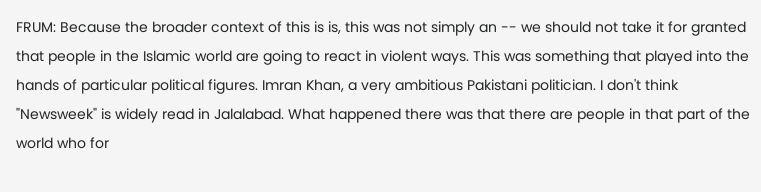FRUM: Because the broader context of this is is, this was not simply an -- we should not take it for granted that people in the Islamic world are going to react in violent ways. This was something that played into the hands of particular political figures. Imran Khan, a very ambitious Pakistani politician. I don't think "Newsweek" is widely read in Jalalabad. What happened there was that there are people in that part of the world who for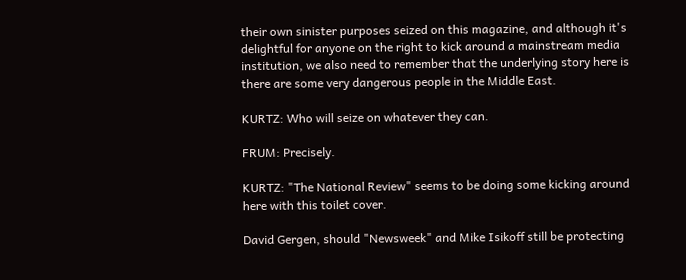their own sinister purposes seized on this magazine, and although it's delightful for anyone on the right to kick around a mainstream media institution, we also need to remember that the underlying story here is there are some very dangerous people in the Middle East.

KURTZ: Who will seize on whatever they can.

FRUM: Precisely.

KURTZ: "The National Review" seems to be doing some kicking around here with this toilet cover.

David Gergen, should "Newsweek" and Mike Isikoff still be protecting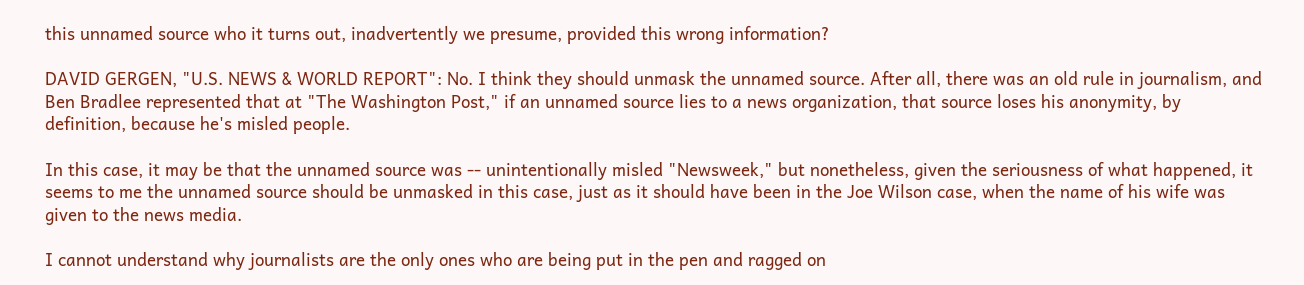this unnamed source who it turns out, inadvertently we presume, provided this wrong information?

DAVID GERGEN, "U.S. NEWS & WORLD REPORT": No. I think they should unmask the unnamed source. After all, there was an old rule in journalism, and Ben Bradlee represented that at "The Washington Post," if an unnamed source lies to a news organization, that source loses his anonymity, by definition, because he's misled people.

In this case, it may be that the unnamed source was -- unintentionally misled "Newsweek," but nonetheless, given the seriousness of what happened, it seems to me the unnamed source should be unmasked in this case, just as it should have been in the Joe Wilson case, when the name of his wife was given to the news media.

I cannot understand why journalists are the only ones who are being put in the pen and ragged on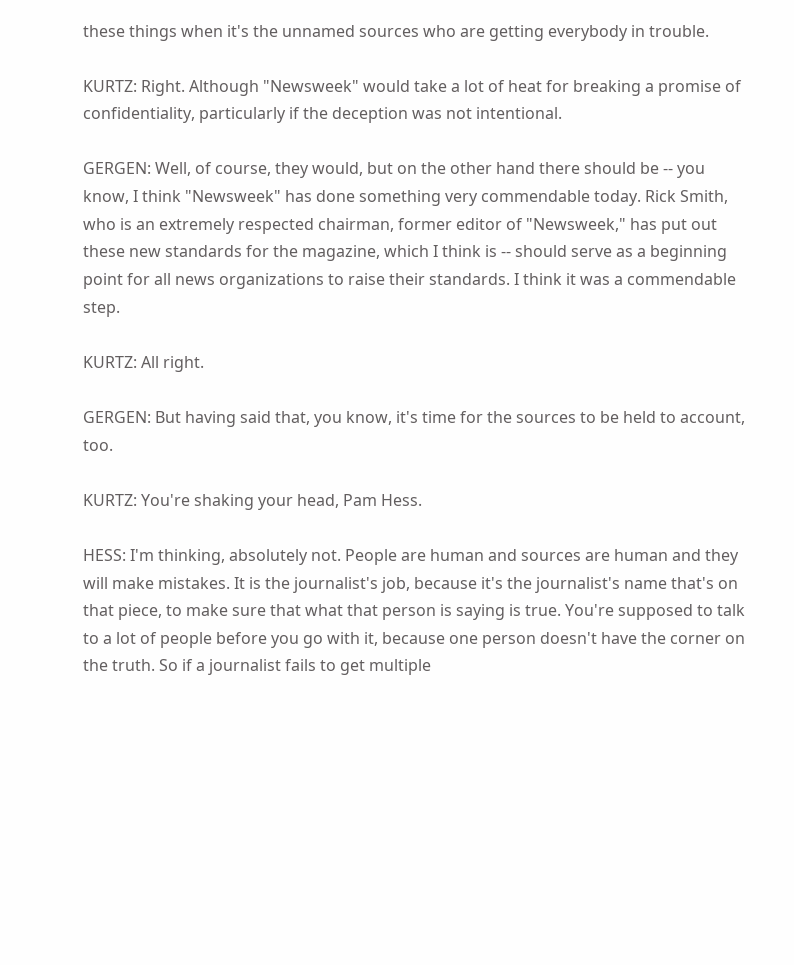these things when it's the unnamed sources who are getting everybody in trouble.

KURTZ: Right. Although "Newsweek" would take a lot of heat for breaking a promise of confidentiality, particularly if the deception was not intentional.

GERGEN: Well, of course, they would, but on the other hand there should be -- you know, I think "Newsweek" has done something very commendable today. Rick Smith, who is an extremely respected chairman, former editor of "Newsweek," has put out these new standards for the magazine, which I think is -- should serve as a beginning point for all news organizations to raise their standards. I think it was a commendable step.

KURTZ: All right.

GERGEN: But having said that, you know, it's time for the sources to be held to account, too.

KURTZ: You're shaking your head, Pam Hess.

HESS: I'm thinking, absolutely not. People are human and sources are human and they will make mistakes. It is the journalist's job, because it's the journalist's name that's on that piece, to make sure that what that person is saying is true. You're supposed to talk to a lot of people before you go with it, because one person doesn't have the corner on the truth. So if a journalist fails to get multiple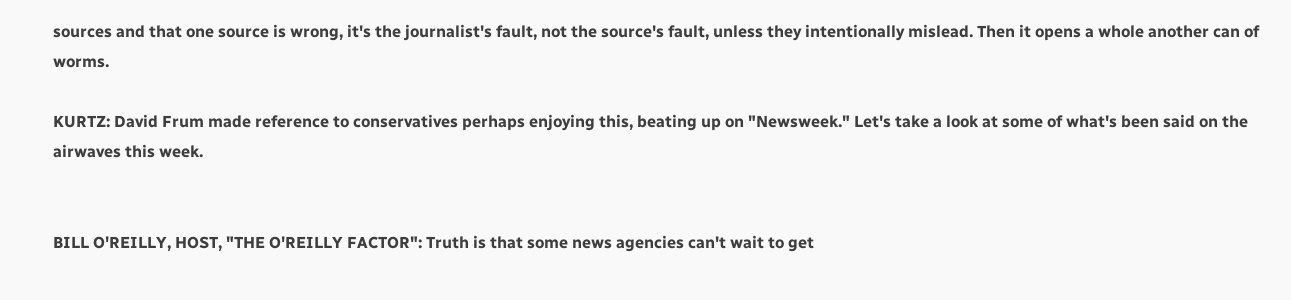sources and that one source is wrong, it's the journalist's fault, not the source's fault, unless they intentionally mislead. Then it opens a whole another can of worms.

KURTZ: David Frum made reference to conservatives perhaps enjoying this, beating up on "Newsweek." Let's take a look at some of what's been said on the airwaves this week.


BILL O'REILLY, HOST, "THE O'REILLY FACTOR": Truth is that some news agencies can't wait to get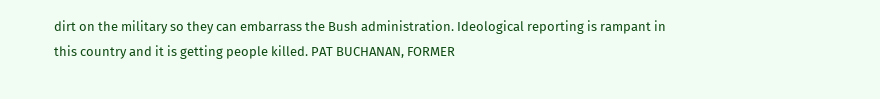dirt on the military so they can embarrass the Bush administration. Ideological reporting is rampant in this country and it is getting people killed. PAT BUCHANAN, FORMER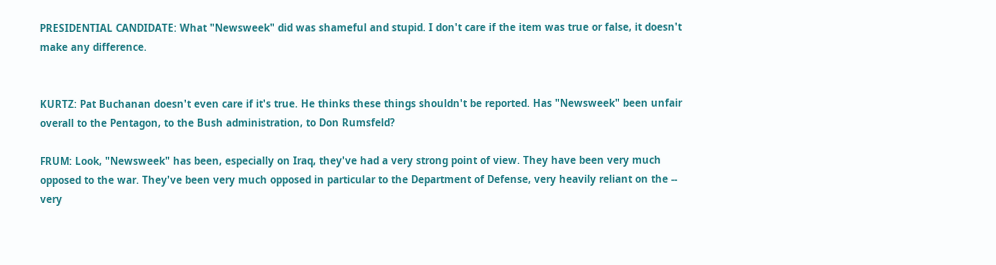PRESIDENTIAL CANDIDATE: What "Newsweek" did was shameful and stupid. I don't care if the item was true or false, it doesn't make any difference.


KURTZ: Pat Buchanan doesn't even care if it's true. He thinks these things shouldn't be reported. Has "Newsweek" been unfair overall to the Pentagon, to the Bush administration, to Don Rumsfeld?

FRUM: Look, "Newsweek" has been, especially on Iraq, they've had a very strong point of view. They have been very much opposed to the war. They've been very much opposed in particular to the Department of Defense, very heavily reliant on the -- very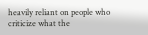heavily reliant on people who criticize what the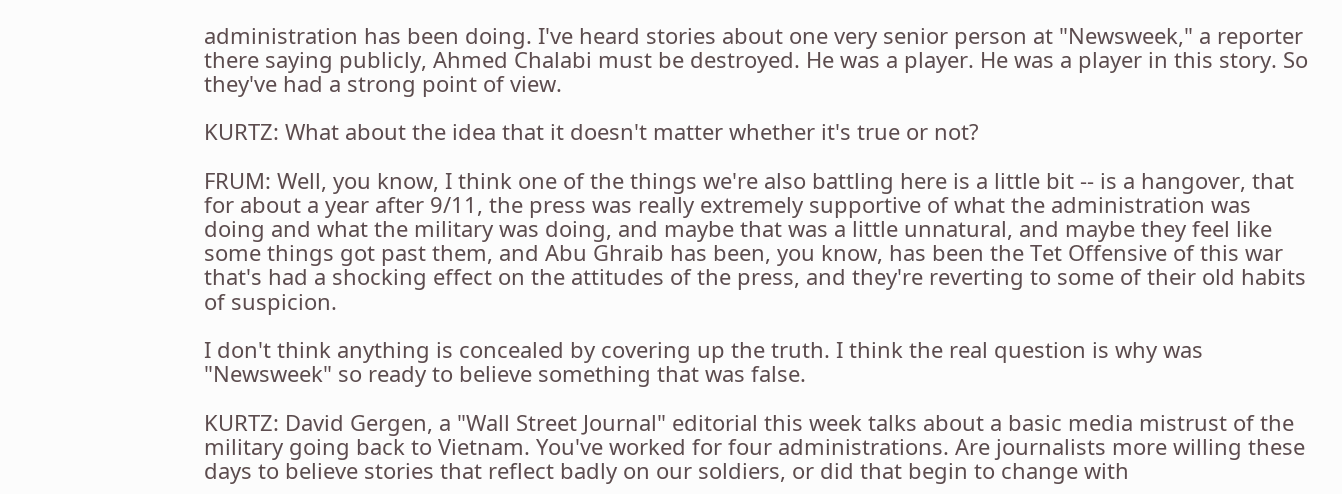administration has been doing. I've heard stories about one very senior person at "Newsweek," a reporter there saying publicly, Ahmed Chalabi must be destroyed. He was a player. He was a player in this story. So they've had a strong point of view.

KURTZ: What about the idea that it doesn't matter whether it's true or not?

FRUM: Well, you know, I think one of the things we're also battling here is a little bit -- is a hangover, that for about a year after 9/11, the press was really extremely supportive of what the administration was doing and what the military was doing, and maybe that was a little unnatural, and maybe they feel like some things got past them, and Abu Ghraib has been, you know, has been the Tet Offensive of this war that's had a shocking effect on the attitudes of the press, and they're reverting to some of their old habits of suspicion.

I don't think anything is concealed by covering up the truth. I think the real question is why was "Newsweek" so ready to believe something that was false.

KURTZ: David Gergen, a "Wall Street Journal" editorial this week talks about a basic media mistrust of the military going back to Vietnam. You've worked for four administrations. Are journalists more willing these days to believe stories that reflect badly on our soldiers, or did that begin to change with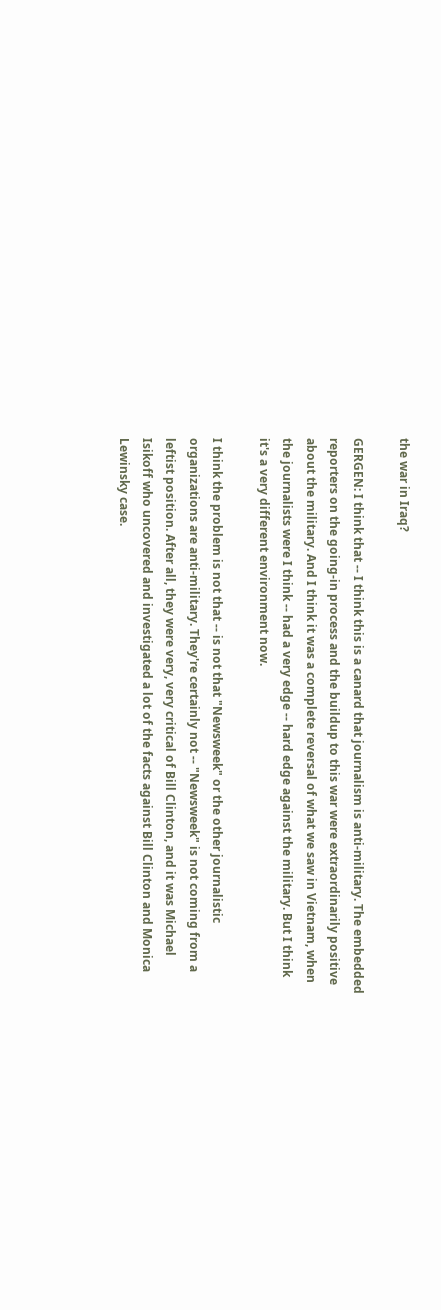the war in Iraq?

GERGEN: I think that -- I think this is a canard that journalism is anti-military. The embedded reporters on the going-in process and the buildup to this war were extraordinarily positive about the military. And I think it was a complete reversal of what we saw in Vietnam, when the journalists were I think -- had a very edge -- hard edge against the military. But I think it's a very different environment now.

I think the problem is not that -- is not that "Newsweek" or the other journalistic organizations are anti-military. They're certainly not -- "Newsweek" is not coming from a leftist position. After all, they were very, very critical of Bill Clinton, and it was Michael Isikoff who uncovered and investigated a lot of the facts against Bill Clinton and Monica Lewinsky case.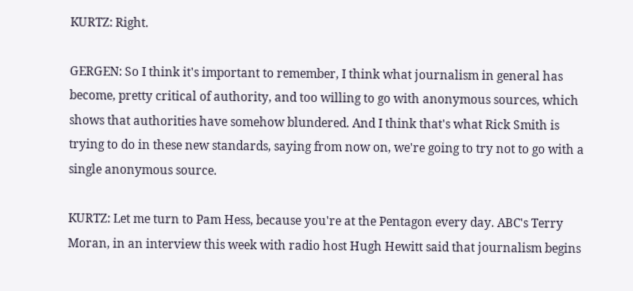KURTZ: Right.

GERGEN: So I think it's important to remember, I think what journalism in general has become, pretty critical of authority, and too willing to go with anonymous sources, which shows that authorities have somehow blundered. And I think that's what Rick Smith is trying to do in these new standards, saying from now on, we're going to try not to go with a single anonymous source.

KURTZ: Let me turn to Pam Hess, because you're at the Pentagon every day. ABC's Terry Moran, in an interview this week with radio host Hugh Hewitt said that journalism begins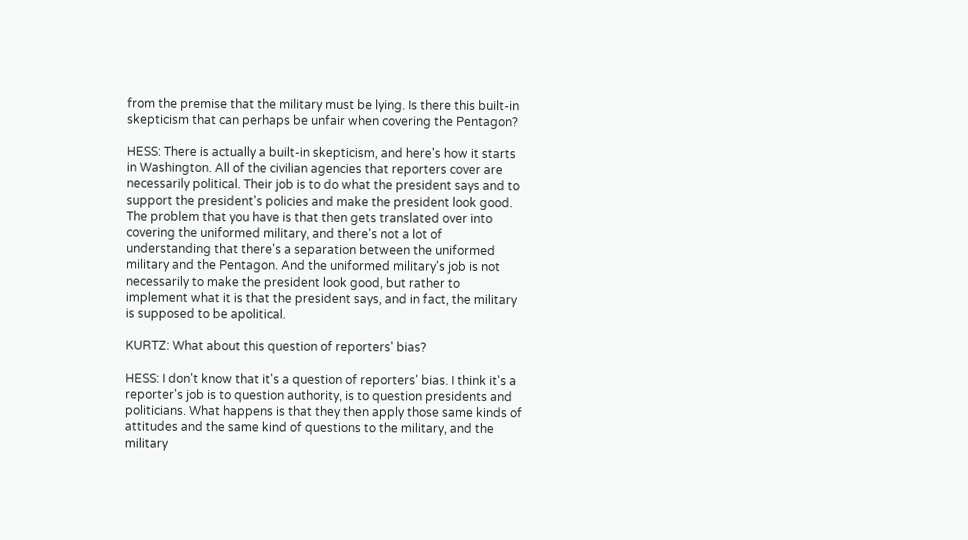from the premise that the military must be lying. Is there this built-in skepticism that can perhaps be unfair when covering the Pentagon?

HESS: There is actually a built-in skepticism, and here's how it starts in Washington. All of the civilian agencies that reporters cover are necessarily political. Their job is to do what the president says and to support the president's policies and make the president look good. The problem that you have is that then gets translated over into covering the uniformed military, and there's not a lot of understanding that there's a separation between the uniformed military and the Pentagon. And the uniformed military's job is not necessarily to make the president look good, but rather to implement what it is that the president says, and in fact, the military is supposed to be apolitical.

KURTZ: What about this question of reporters' bias?

HESS: I don't know that it's a question of reporters' bias. I think it's a reporter's job is to question authority, is to question presidents and politicians. What happens is that they then apply those same kinds of attitudes and the same kind of questions to the military, and the military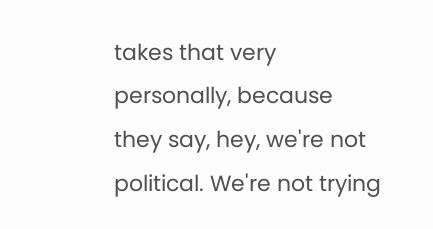takes that very personally, because they say, hey, we're not political. We're not trying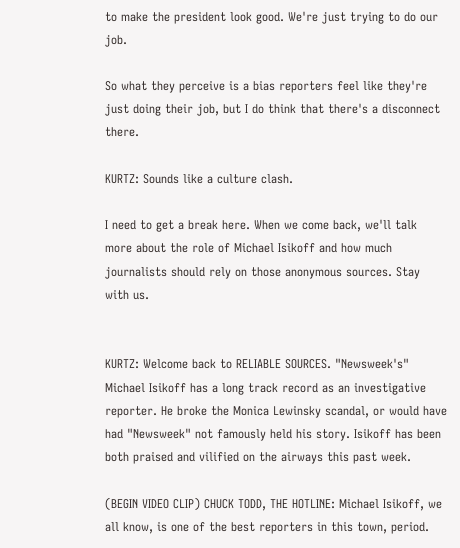to make the president look good. We're just trying to do our job.

So what they perceive is a bias reporters feel like they're just doing their job, but I do think that there's a disconnect there.

KURTZ: Sounds like a culture clash.

I need to get a break here. When we come back, we'll talk more about the role of Michael Isikoff and how much journalists should rely on those anonymous sources. Stay with us.


KURTZ: Welcome back to RELIABLE SOURCES. "Newsweek's" Michael Isikoff has a long track record as an investigative reporter. He broke the Monica Lewinsky scandal, or would have had "Newsweek" not famously held his story. Isikoff has been both praised and vilified on the airways this past week.

(BEGIN VIDEO CLIP) CHUCK TODD, THE HOTLINE: Michael Isikoff, we all know, is one of the best reporters in this town, period.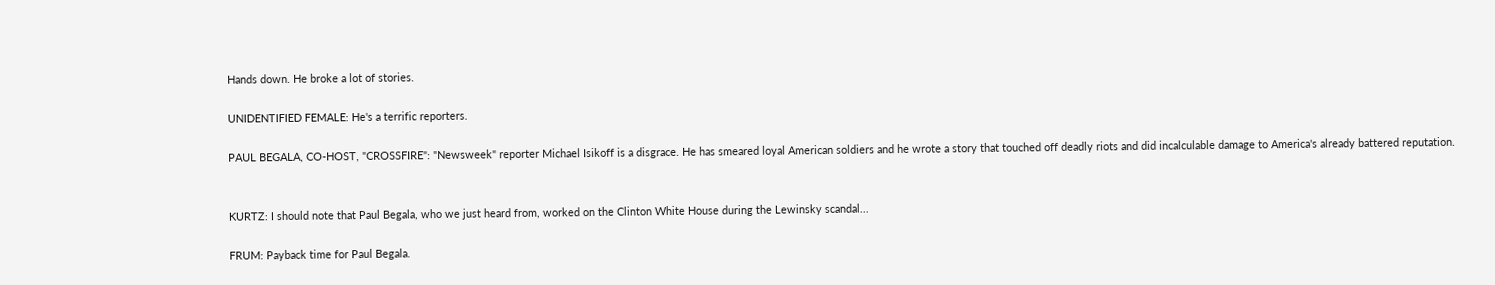Hands down. He broke a lot of stories.

UNIDENTIFIED FEMALE: He's a terrific reporters.

PAUL BEGALA, CO-HOST, "CROSSFIRE": "Newsweek" reporter Michael Isikoff is a disgrace. He has smeared loyal American soldiers and he wrote a story that touched off deadly riots and did incalculable damage to America's already battered reputation.


KURTZ: I should note that Paul Begala, who we just heard from, worked on the Clinton White House during the Lewinsky scandal...

FRUM: Payback time for Paul Begala.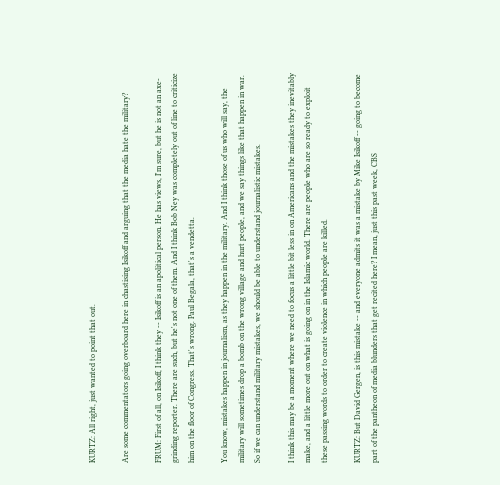KURTZ: All right, just wanted to point that out.

Are some commentators going overboard here in chastising Isikoff and arguing that the media hate the military?

FRUM: First of all, on Isikoff, I think they -- Isikoff is an apolitical person. He has views, I'm sure, but he is not an axe- grinding reporter. There are such, but he's not one of them. And I think Bob Ney was completely out of line to criticize him on the floor of Congress. That's wrong. Paul Begala, that's a vendetta.

You know, mistakes happen in journalism, as they happen in the military. And I think those of us who will say, the military will sometimes drop a bomb on the wrong village and hurt people, and we say things like that happen in war. So if we can understand military mistakes, we should be able to understand journalistic mistakes.

I think this may be a moment where we need to focus a little bit less in on Americans and the mistakes they inevitably make, and a little more out on what is going on in the Islamic world. There are people who are so ready to exploit these passing words to order to create violence in which people are killed.

KURTZ: But David Gergen, is this mistake -- and everyone admits it was a mistake by Mike Isikoff -- going to become part of the pantheon of media blunders that get recited here? I mean, just this past week, CBS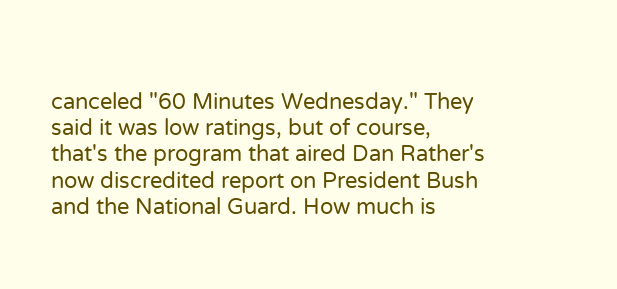canceled "60 Minutes Wednesday." They said it was low ratings, but of course, that's the program that aired Dan Rather's now discredited report on President Bush and the National Guard. How much is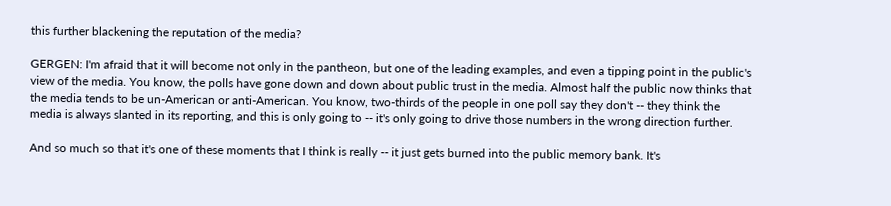this further blackening the reputation of the media?

GERGEN: I'm afraid that it will become not only in the pantheon, but one of the leading examples, and even a tipping point in the public's view of the media. You know, the polls have gone down and down about public trust in the media. Almost half the public now thinks that the media tends to be un-American or anti-American. You know, two-thirds of the people in one poll say they don't -- they think the media is always slanted in its reporting, and this is only going to -- it's only going to drive those numbers in the wrong direction further.

And so much so that it's one of these moments that I think is really -- it just gets burned into the public memory bank. It's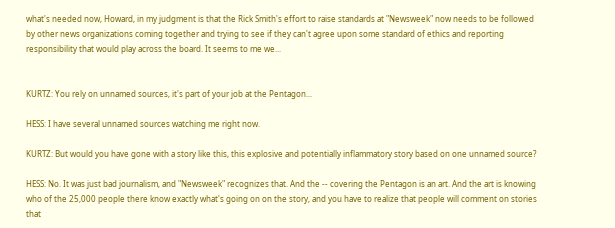what's needed now, Howard, in my judgment is that the Rick Smith's effort to raise standards at "Newsweek" now needs to be followed by other news organizations coming together and trying to see if they can't agree upon some standard of ethics and reporting responsibility that would play across the board. It seems to me we...


KURTZ: You rely on unnamed sources, it's part of your job at the Pentagon...

HESS: I have several unnamed sources watching me right now.

KURTZ: But would you have gone with a story like this, this explosive and potentially inflammatory story based on one unnamed source?

HESS: No. It was just bad journalism, and "Newsweek" recognizes that. And the -- covering the Pentagon is an art. And the art is knowing who of the 25,000 people there know exactly what's going on on the story, and you have to realize that people will comment on stories that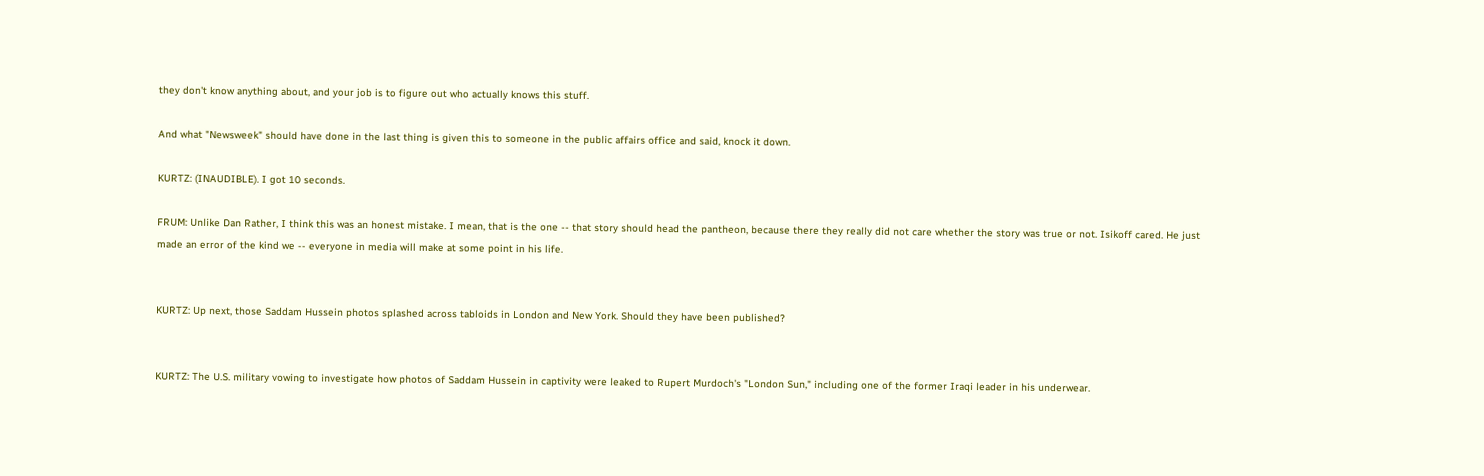they don't know anything about, and your job is to figure out who actually knows this stuff.

And what "Newsweek" should have done in the last thing is given this to someone in the public affairs office and said, knock it down.

KURTZ: (INAUDIBLE). I got 10 seconds.

FRUM: Unlike Dan Rather, I think this was an honest mistake. I mean, that is the one -- that story should head the pantheon, because there they really did not care whether the story was true or not. Isikoff cared. He just made an error of the kind we -- everyone in media will make at some point in his life.


KURTZ: Up next, those Saddam Hussein photos splashed across tabloids in London and New York. Should they have been published?


KURTZ: The U.S. military vowing to investigate how photos of Saddam Hussein in captivity were leaked to Rupert Murdoch's "London Sun," including one of the former Iraqi leader in his underwear.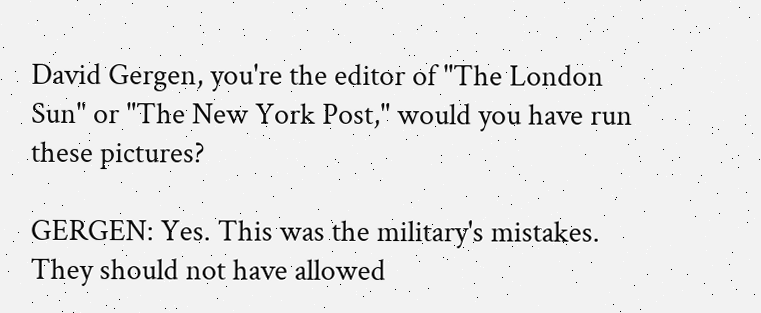David Gergen, you're the editor of "The London Sun" or "The New York Post," would you have run these pictures?

GERGEN: Yes. This was the military's mistakes. They should not have allowed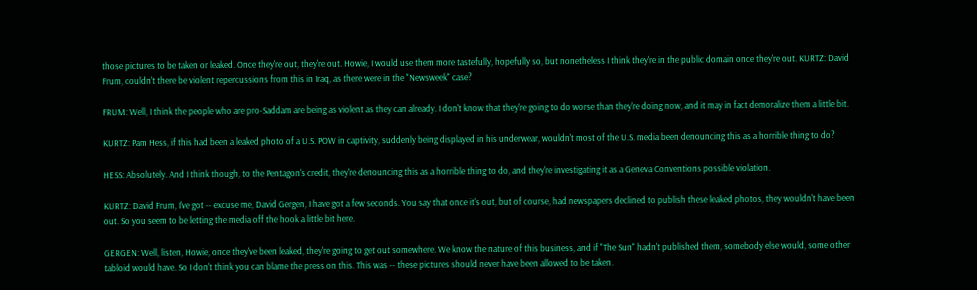those pictures to be taken or leaked. Once they're out, they're out. Howie, I would use them more tastefully, hopefully so, but nonetheless I think they're in the public domain once they're out. KURTZ: David Frum, couldn't there be violent repercussions from this in Iraq, as there were in the "Newsweek" case?

FRUM: Well, I think the people who are pro-Saddam are being as violent as they can already. I don't know that they're going to do worse than they're doing now, and it may in fact demoralize them a little bit.

KURTZ: Pam Hess, if this had been a leaked photo of a U.S. POW in captivity, suddenly being displayed in his underwear, wouldn't most of the U.S. media been denouncing this as a horrible thing to do?

HESS: Absolutely. And I think though, to the Pentagon's credit, they're denouncing this as a horrible thing to do, and they're investigating it as a Geneva Conventions possible violation.

KURTZ: David Frum, I've got -- excuse me, David Gergen, I have got a few seconds. You say that once it's out, but of course, had newspapers declined to publish these leaked photos, they wouldn't have been out. So you seem to be letting the media off the hook a little bit here.

GERGEN: Well, listen, Howie, once they've been leaked, they're going to get out somewhere. We know the nature of this business, and if "The Sun" hadn't published them, somebody else would, some other tabloid would have. So I don't think you can blame the press on this. This was -- these pictures should never have been allowed to be taken.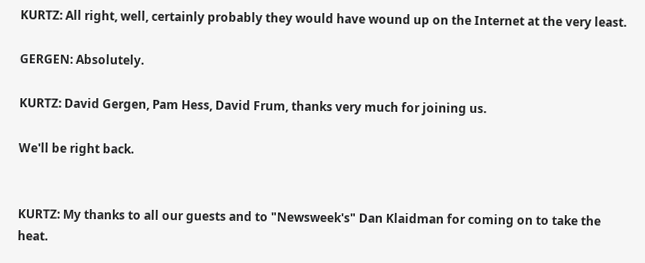KURTZ: All right, well, certainly probably they would have wound up on the Internet at the very least.

GERGEN: Absolutely.

KURTZ: David Gergen, Pam Hess, David Frum, thanks very much for joining us.

We'll be right back.


KURTZ: My thanks to all our guests and to "Newsweek's" Dan Klaidman for coming on to take the heat.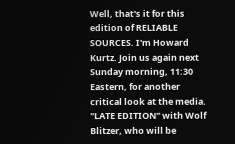Well, that's it for this edition of RELIABLE SOURCES. I'm Howard Kurtz. Join us again next Sunday morning, 11:30 Eastern, for another critical look at the media. "LATE EDITION" with Wolf Blitzer, who will be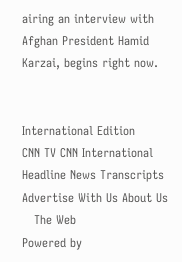airing an interview with Afghan President Hamid Karzai, begins right now.


International Edition
CNN TV CNN International Headline News Transcripts Advertise With Us About Us
   The Web
Powered by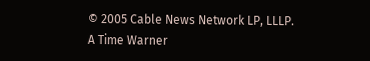© 2005 Cable News Network LP, LLLP.
A Time Warner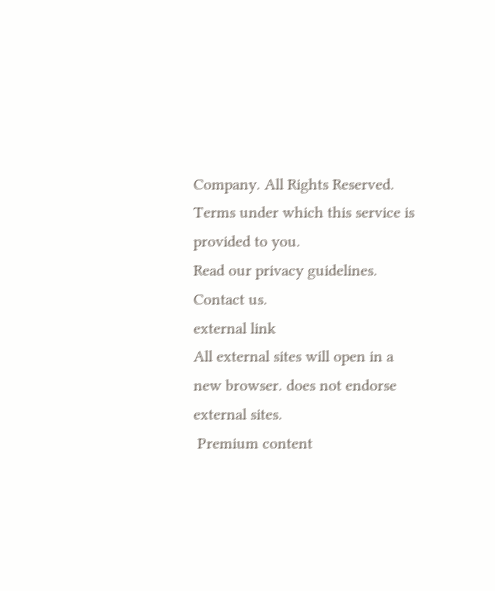Company. All Rights Reserved.
Terms under which this service is provided to you.
Read our privacy guidelines. Contact us.
external link
All external sites will open in a new browser. does not endorse external sites.
 Premium content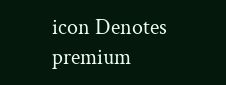icon Denotes premium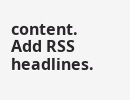content.
Add RSS headlines.